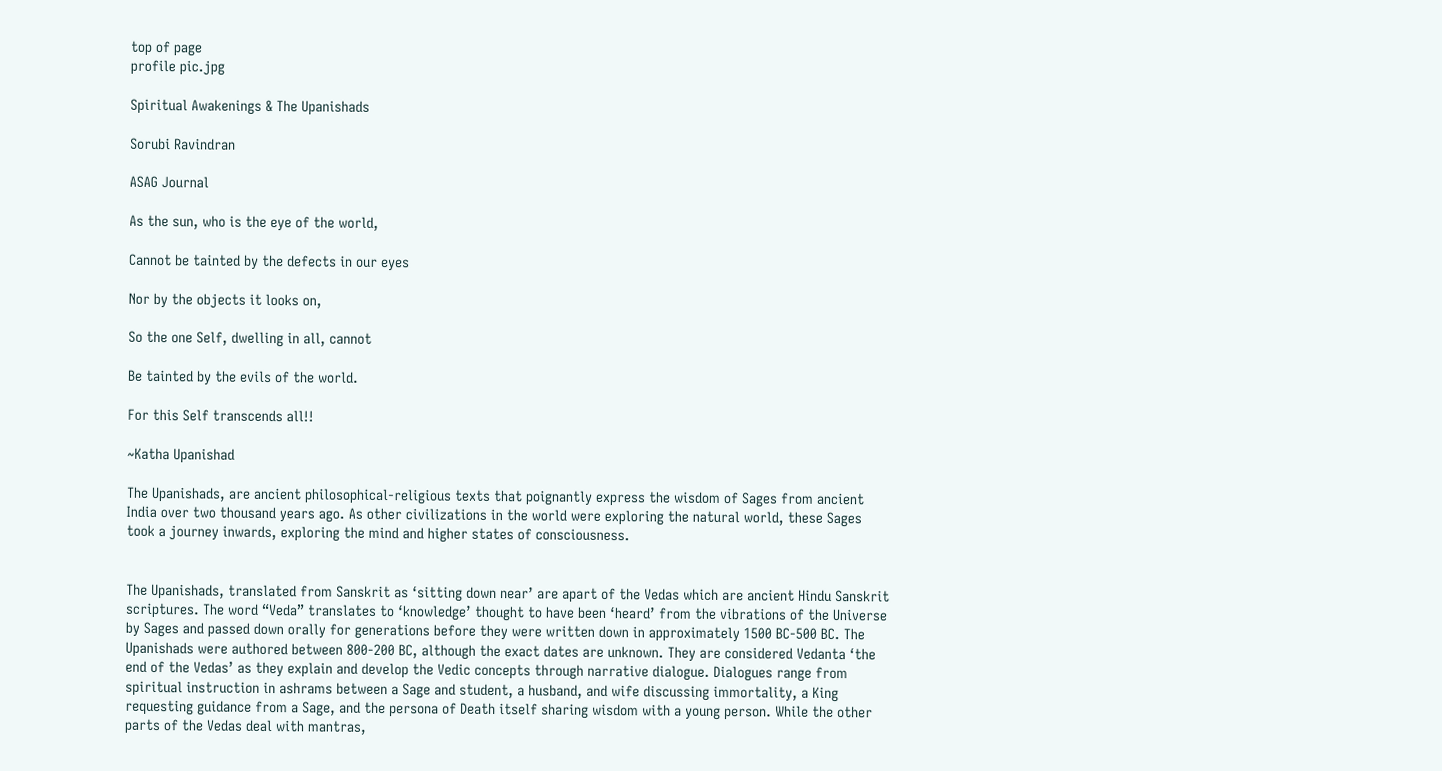top of page
profile pic.jpg

Spiritual Awakenings & The Upanishads

Sorubi Ravindran

ASAG Journal

As the sun, who is the eye of the world,

Cannot be tainted by the defects in our eyes

Nor by the objects it looks on,

So the one Self, dwelling in all, cannot

Be tainted by the evils of the world.

For this Self transcends all!!

~Katha Upanishad

The Upanishads, are ancient philosophical-religious texts that poignantly express the wisdom of Sages from ancient India over two thousand years ago. As other civilizations in the world were exploring the natural world, these Sages took a journey inwards, exploring the mind and higher states of consciousness.


The Upanishads, translated from Sanskrit as ‘sitting down near’ are apart of the Vedas which are ancient Hindu Sanskrit scriptures. The word “Veda” translates to ‘knowledge’ thought to have been ‘heard’ from the vibrations of the Universe by Sages and passed down orally for generations before they were written down in approximately 1500 BC-500 BC. The Upanishads were authored between 800-200 BC, although the exact dates are unknown. They are considered Vedanta ‘the end of the Vedas’ as they explain and develop the Vedic concepts through narrative dialogue. Dialogues range from spiritual instruction in ashrams between a Sage and student, a husband, and wife discussing immortality, a King requesting guidance from a Sage, and the persona of Death itself sharing wisdom with a young person. While the other parts of the Vedas deal with mantras,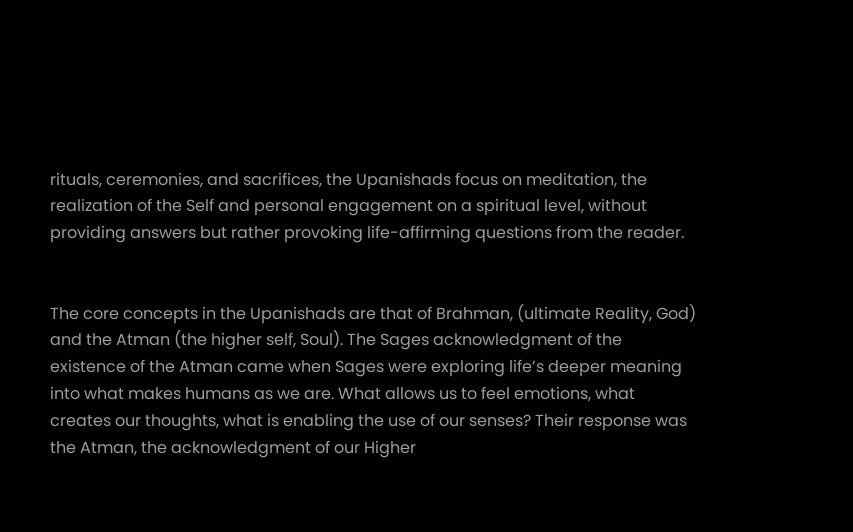rituals, ceremonies, and sacrifices, the Upanishads focus on meditation, the realization of the Self and personal engagement on a spiritual level, without providing answers but rather provoking life-affirming questions from the reader.


The core concepts in the Upanishads are that of Brahman, (ultimate Reality, God) and the Atman (the higher self, Soul). The Sages acknowledgment of the existence of the Atman came when Sages were exploring life’s deeper meaning into what makes humans as we are. What allows us to feel emotions, what creates our thoughts, what is enabling the use of our senses? Their response was the Atman, the acknowledgment of our Higher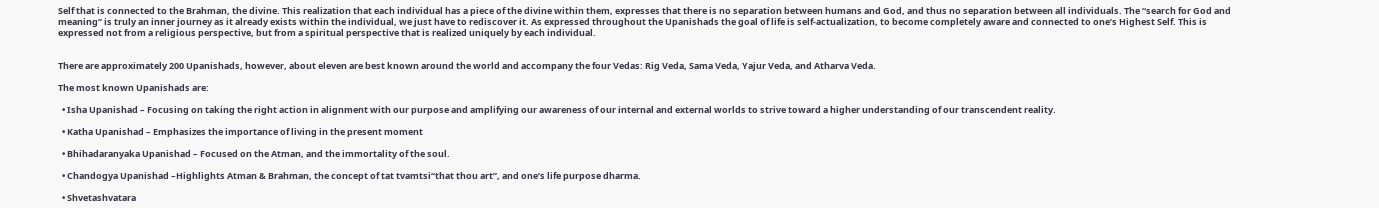Self that is connected to the Brahman, the divine. This realization that each individual has a piece of the divine within them, expresses that there is no separation between humans and God, and thus no separation between all individuals. The “search for God and meaning” is truly an inner journey as it already exists within the individual, we just have to rediscover it. As expressed throughout the Upanishads the goal of life is self-actualization, to become completely aware and connected to one’s Highest Self. This is expressed not from a religious perspective, but from a spiritual perspective that is realized uniquely by each individual.


There are approximately 200 Upanishads, however, about eleven are best known around the world and accompany the four Vedas: Rig Veda, Sama Veda, Yajur Veda, and Atharva Veda.

The most known Upanishads are:

  • Isha Upanishad – Focusing on taking the right action in alignment with our purpose and amplifying our awareness of our internal and external worlds to strive toward a higher understanding of our transcendent reality.

  • Katha Upanishad – Emphasizes the importance of living in the present moment

  • Bhihadaranyaka Upanishad – Focused on the Atman, and the immortality of the soul.

  • Chandogya Upanishad –Highlights Atman & Brahman, the concept of tat tvamtsi“that thou art”, and one’s life purpose dharma.

  • Shvetashvatara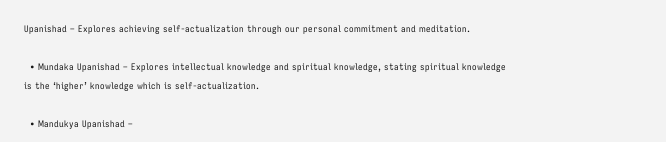Upanishad – Explores achieving self-actualization through our personal commitment and meditation.

  • Mundaka Upanishad – Explores intellectual knowledge and spiritual knowledge, stating spiritual knowledge is the ‘higher’ knowledge which is self-actualization.

  • Mandukya Upanishad –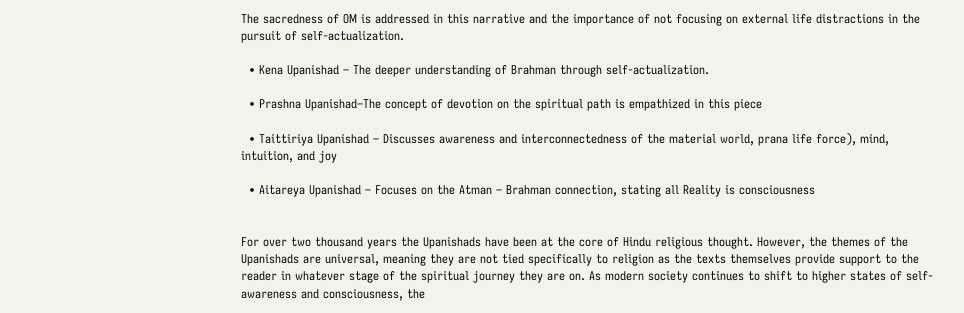The sacredness of OM is addressed in this narrative and the importance of not focusing on external life distractions in the pursuit of self-actualization.

  • Kena Upanishad – The deeper understanding of Brahman through self-actualization.

  • Prashna Upanishad–The concept of devotion on the spiritual path is empathized in this piece

  • Taittiriya Upanishad – Discusses awareness and interconnectedness of the material world, prana life force), mind, intuition, and joy

  • Aitareya Upanishad – Focuses on the Atman – Brahman connection, stating all Reality is consciousness


For over two thousand years the Upanishads have been at the core of Hindu religious thought. However, the themes of the Upanishads are universal, meaning they are not tied specifically to religion as the texts themselves provide support to the reader in whatever stage of the spiritual journey they are on. As modern society continues to shift to higher states of self-awareness and consciousness, the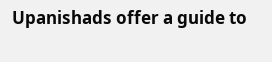Upanishads offer a guide to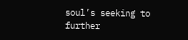soul’s seeking to further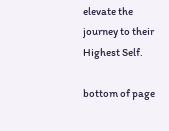elevate the journey to their Highest Self.

bottom of page